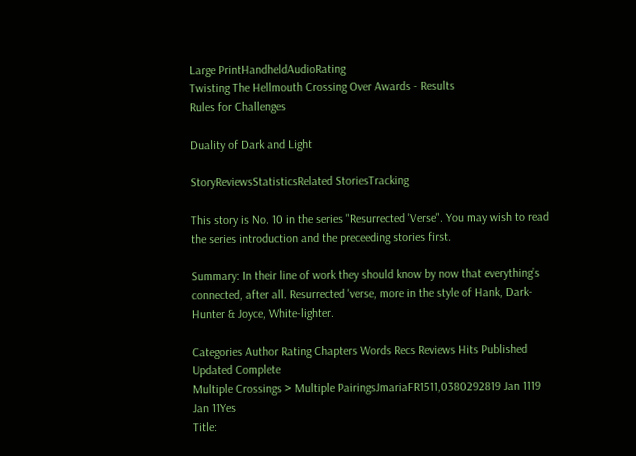Large PrintHandheldAudioRating
Twisting The Hellmouth Crossing Over Awards - Results
Rules for Challenges

Duality of Dark and Light

StoryReviewsStatisticsRelated StoriesTracking

This story is No. 10 in the series "Resurrected 'Verse". You may wish to read the series introduction and the preceeding stories first.

Summary: In their line of work they should know by now that everything’s connected, after all. Resurrected 'verse, more in the style of Hank, Dark-Hunter & Joyce, White-lighter.

Categories Author Rating Chapters Words Recs Reviews Hits Published Updated Complete
Multiple Crossings > Multiple PairingsJmariaFR1511,0380292819 Jan 1119 Jan 11Yes
Title: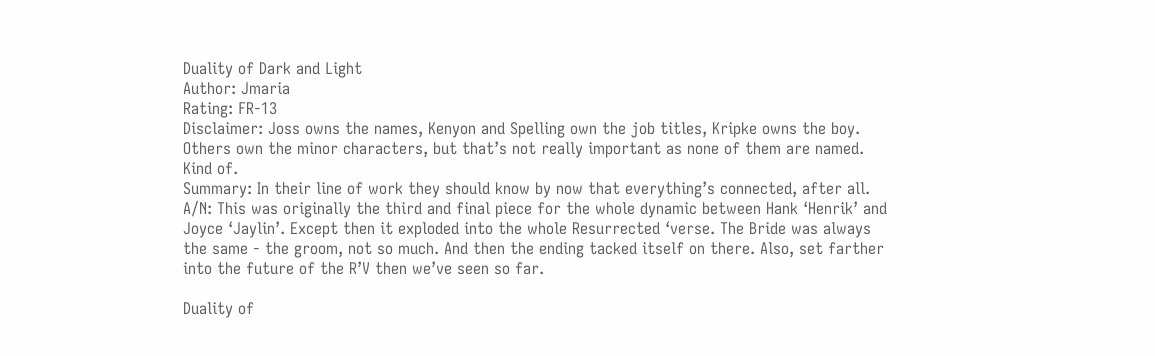Duality of Dark and Light
Author: Jmaria
Rating: FR-13
Disclaimer: Joss owns the names, Kenyon and Spelling own the job titles, Kripke owns the boy. Others own the minor characters, but that’s not really important as none of them are named. Kind of.
Summary: In their line of work they should know by now that everything’s connected, after all.
A/N: This was originally the third and final piece for the whole dynamic between Hank ‘Henrik’ and Joyce ‘Jaylin’. Except then it exploded into the whole Resurrected ‘verse. The Bride was always the same - the groom, not so much. And then the ending tacked itself on there. Also, set farther into the future of the R’V then we’ve seen so far.

Duality of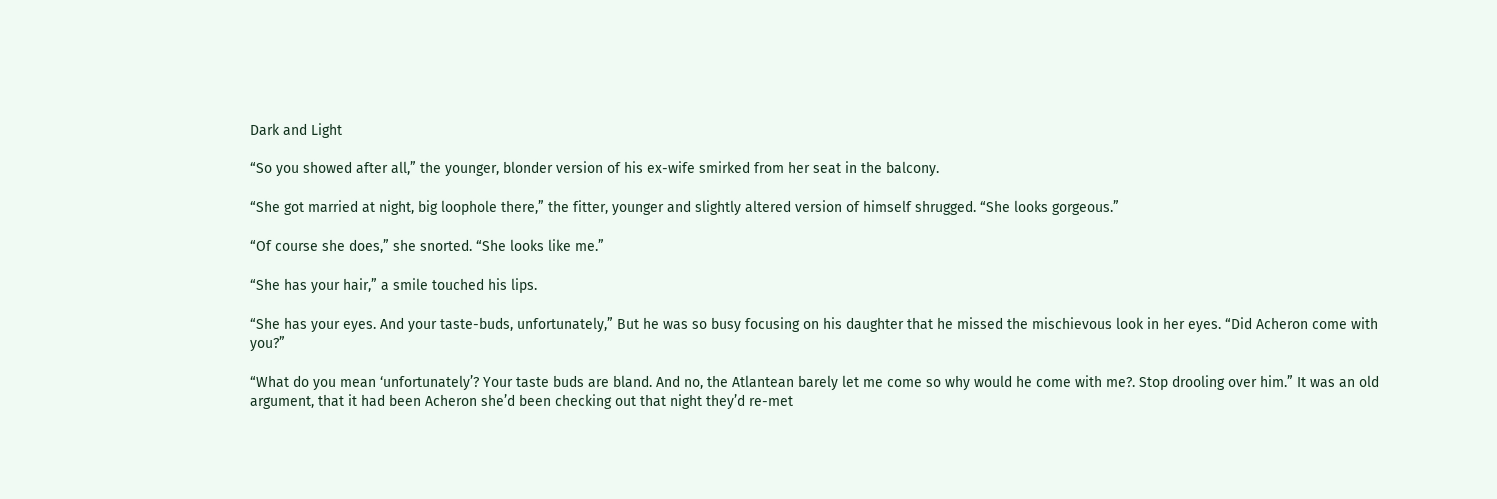Dark and Light

“So you showed after all,” the younger, blonder version of his ex-wife smirked from her seat in the balcony.

“She got married at night, big loophole there,” the fitter, younger and slightly altered version of himself shrugged. “She looks gorgeous.”

“Of course she does,” she snorted. “She looks like me.”

“She has your hair,” a smile touched his lips.

“She has your eyes. And your taste-buds, unfortunately,” But he was so busy focusing on his daughter that he missed the mischievous look in her eyes. “Did Acheron come with you?”

“What do you mean ‘unfortunately’? Your taste buds are bland. And no, the Atlantean barely let me come so why would he come with me?. Stop drooling over him.” It was an old argument, that it had been Acheron she’d been checking out that night they’d re-met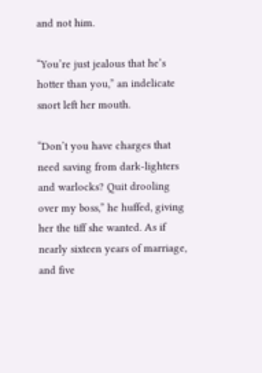and not him.

“You’re just jealous that he’s hotter than you,” an indelicate snort left her mouth.

“Don’t you have charges that need saving from dark-lighters and warlocks? Quit drooling over my boss,” he huffed, giving her the tiff she wanted. As if nearly sixteen years of marriage, and five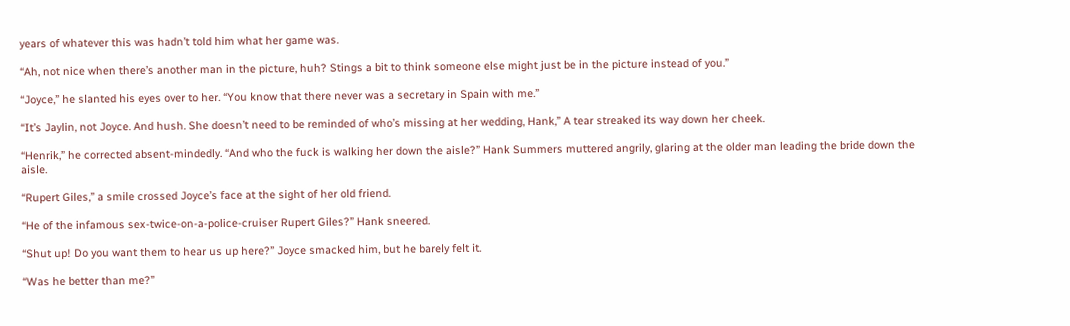years of whatever this was hadn’t told him what her game was.

“Ah, not nice when there’s another man in the picture, huh? Stings a bit to think someone else might just be in the picture instead of you.”

“Joyce,” he slanted his eyes over to her. “You know that there never was a secretary in Spain with me.”

“It’s Jaylin, not Joyce. And hush. She doesn’t need to be reminded of who’s missing at her wedding, Hank,” A tear streaked its way down her cheek.

“Henrik,” he corrected absent-mindedly. “And who the fuck is walking her down the aisle?” Hank Summers muttered angrily, glaring at the older man leading the bride down the aisle.

“Rupert Giles,” a smile crossed Joyce’s face at the sight of her old friend.

“He of the infamous sex-twice-on-a-police-cruiser Rupert Giles?” Hank sneered.

“Shut up! Do you want them to hear us up here?” Joyce smacked him, but he barely felt it.

“Was he better than me?”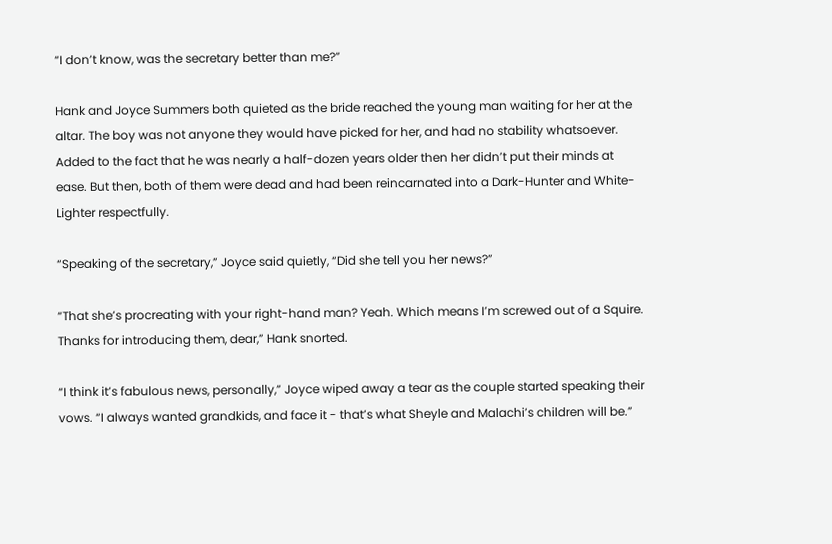“I don’t know, was the secretary better than me?”

Hank and Joyce Summers both quieted as the bride reached the young man waiting for her at the altar. The boy was not anyone they would have picked for her, and had no stability whatsoever. Added to the fact that he was nearly a half-dozen years older then her didn’t put their minds at ease. But then, both of them were dead and had been reincarnated into a Dark-Hunter and White-Lighter respectfully.

“Speaking of the secretary,” Joyce said quietly, “Did she tell you her news?”

“That she’s procreating with your right-hand man? Yeah. Which means I’m screwed out of a Squire. Thanks for introducing them, dear,” Hank snorted.

“I think it’s fabulous news, personally,” Joyce wiped away a tear as the couple started speaking their vows. “I always wanted grandkids, and face it - that’s what Sheyle and Malachi’s children will be.”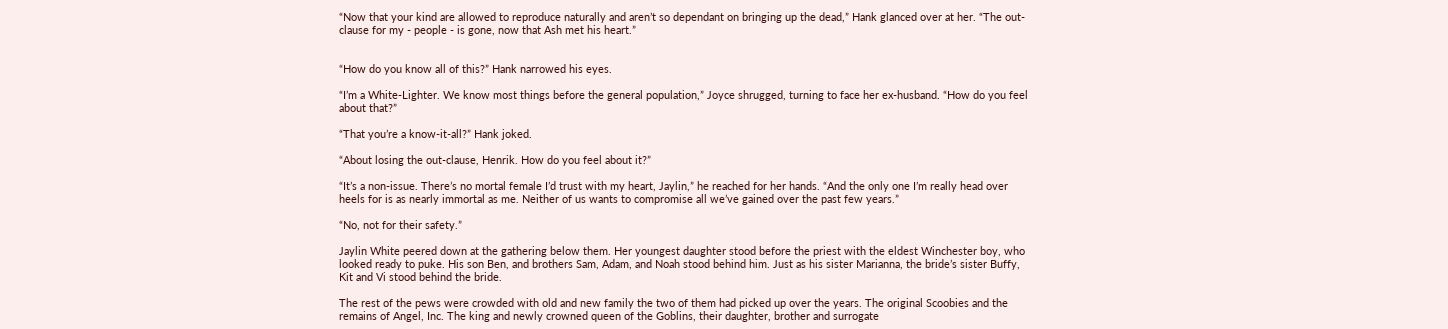“Now that your kind are allowed to reproduce naturally and aren’t so dependant on bringing up the dead,” Hank glanced over at her. “The out-clause for my - people - is gone, now that Ash met his heart.”


“How do you know all of this?” Hank narrowed his eyes.

“I’m a White-Lighter. We know most things before the general population,” Joyce shrugged, turning to face her ex-husband. “How do you feel about that?”

“That you’re a know-it-all?” Hank joked.

“About losing the out-clause, Henrik. How do you feel about it?”

“It’s a non-issue. There’s no mortal female I’d trust with my heart, Jaylin,” he reached for her hands. “And the only one I’m really head over heels for is as nearly immortal as me. Neither of us wants to compromise all we’ve gained over the past few years.”

“No, not for their safety.”

Jaylin White peered down at the gathering below them. Her youngest daughter stood before the priest with the eldest Winchester boy, who looked ready to puke. His son Ben, and brothers Sam, Adam, and Noah stood behind him. Just as his sister Marianna, the bride’s sister Buffy, Kit and Vi stood behind the bride.

The rest of the pews were crowded with old and new family the two of them had picked up over the years. The original Scoobies and the remains of Angel, Inc. The king and newly crowned queen of the Goblins, their daughter, brother and surrogate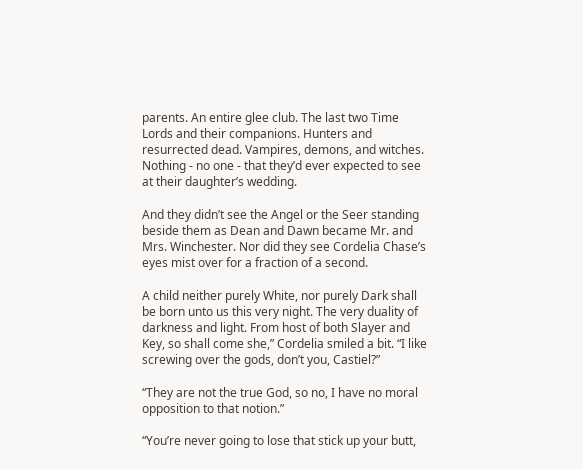parents. An entire glee club. The last two Time Lords and their companions. Hunters and resurrected dead. Vampires, demons, and witches. Nothing - no one - that they’d ever expected to see at their daughter’s wedding.

And they didn’t see the Angel or the Seer standing beside them as Dean and Dawn became Mr. and Mrs. Winchester. Nor did they see Cordelia Chase’s eyes mist over for a fraction of a second.

A child neither purely White, nor purely Dark shall be born unto us this very night. The very duality of darkness and light. From host of both Slayer and Key, so shall come she,” Cordelia smiled a bit. “I like screwing over the gods, don’t you, Castiel?”

“They are not the true God, so no, I have no moral opposition to that notion.”

“You’re never going to lose that stick up your butt,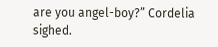are you angel-boy?” Cordelia sighed.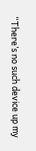“There’s no such device up my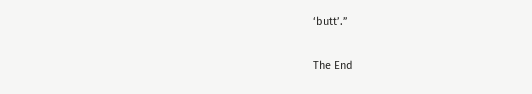‘butt’.”

The End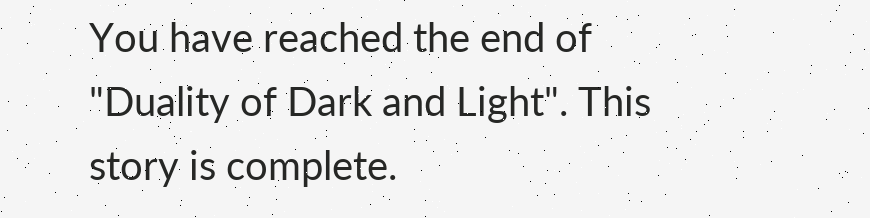You have reached the end of "Duality of Dark and Light". This story is complete.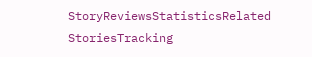StoryReviewsStatisticsRelated StoriesTracking